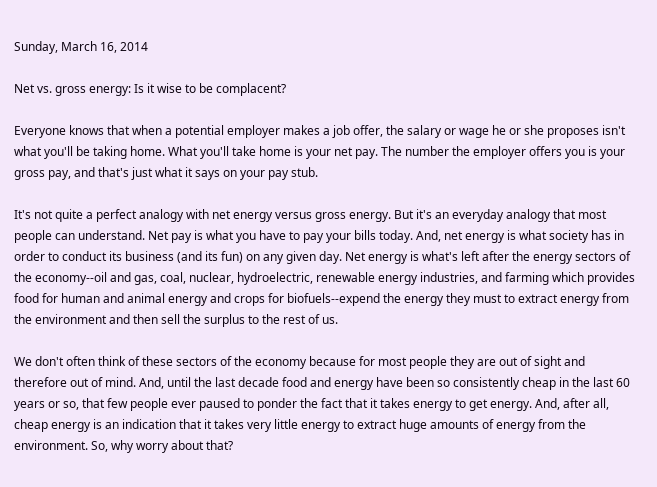Sunday, March 16, 2014

Net vs. gross energy: Is it wise to be complacent?

Everyone knows that when a potential employer makes a job offer, the salary or wage he or she proposes isn't what you'll be taking home. What you'll take home is your net pay. The number the employer offers you is your gross pay, and that's just what it says on your pay stub.

It's not quite a perfect analogy with net energy versus gross energy. But it's an everyday analogy that most people can understand. Net pay is what you have to pay your bills today. And, net energy is what society has in order to conduct its business (and its fun) on any given day. Net energy is what's left after the energy sectors of the economy--oil and gas, coal, nuclear, hydroelectric, renewable energy industries, and farming which provides food for human and animal energy and crops for biofuels--expend the energy they must to extract energy from the environment and then sell the surplus to the rest of us.

We don't often think of these sectors of the economy because for most people they are out of sight and therefore out of mind. And, until the last decade food and energy have been so consistently cheap in the last 60 years or so, that few people ever paused to ponder the fact that it takes energy to get energy. And, after all, cheap energy is an indication that it takes very little energy to extract huge amounts of energy from the environment. So, why worry about that?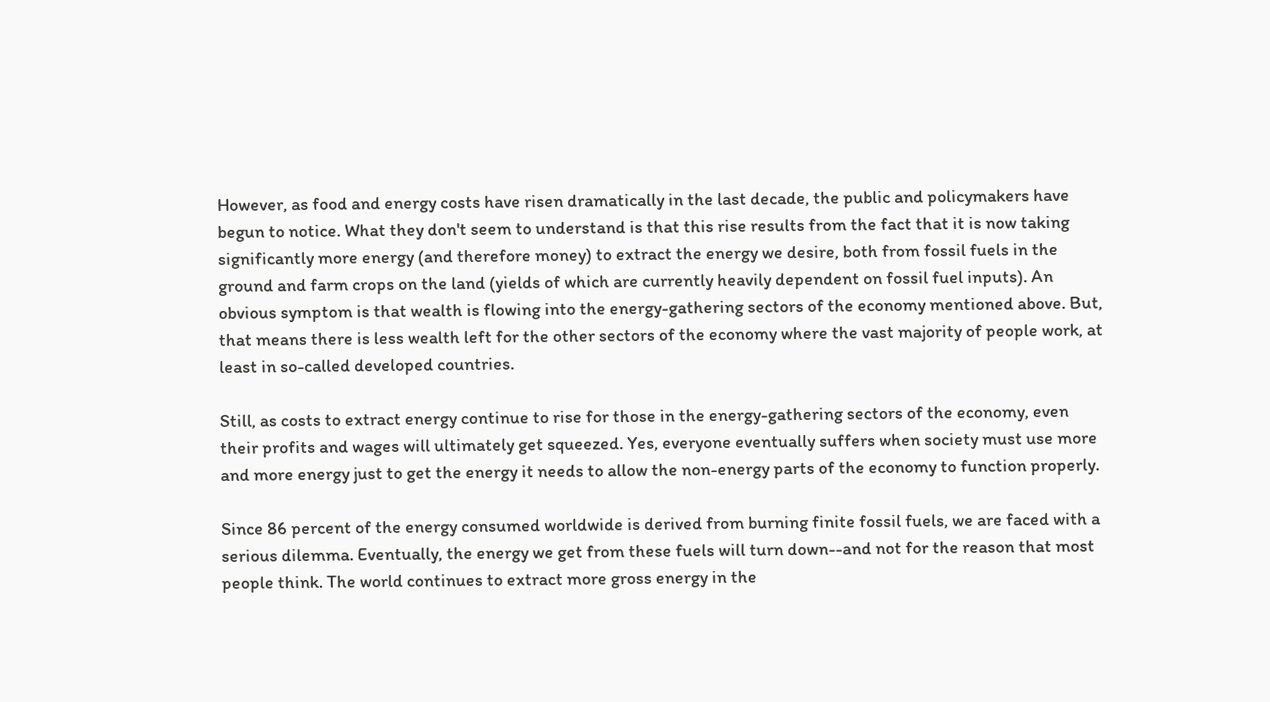However, as food and energy costs have risen dramatically in the last decade, the public and policymakers have begun to notice. What they don't seem to understand is that this rise results from the fact that it is now taking significantly more energy (and therefore money) to extract the energy we desire, both from fossil fuels in the ground and farm crops on the land (yields of which are currently heavily dependent on fossil fuel inputs). An obvious symptom is that wealth is flowing into the energy-gathering sectors of the economy mentioned above. But, that means there is less wealth left for the other sectors of the economy where the vast majority of people work, at least in so-called developed countries.

Still, as costs to extract energy continue to rise for those in the energy-gathering sectors of the economy, even their profits and wages will ultimately get squeezed. Yes, everyone eventually suffers when society must use more and more energy just to get the energy it needs to allow the non-energy parts of the economy to function properly.

Since 86 percent of the energy consumed worldwide is derived from burning finite fossil fuels, we are faced with a serious dilemma. Eventually, the energy we get from these fuels will turn down--and not for the reason that most people think. The world continues to extract more gross energy in the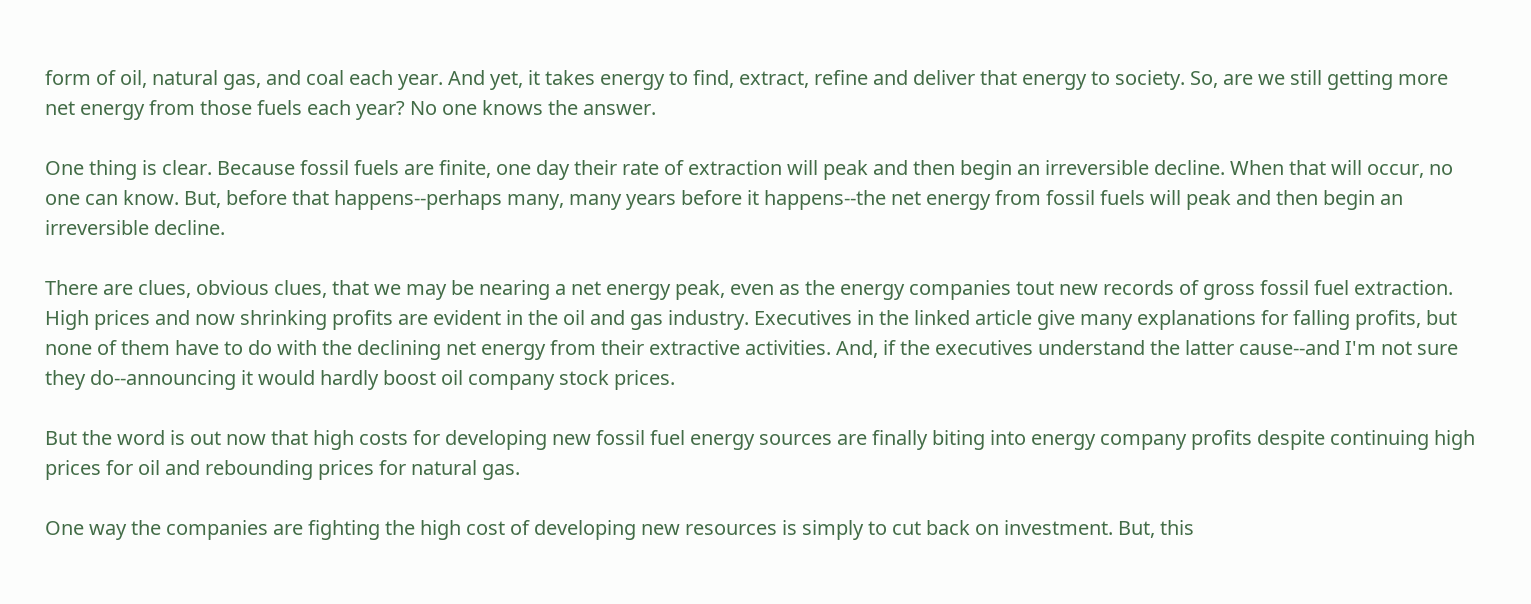form of oil, natural gas, and coal each year. And yet, it takes energy to find, extract, refine and deliver that energy to society. So, are we still getting more net energy from those fuels each year? No one knows the answer.

One thing is clear. Because fossil fuels are finite, one day their rate of extraction will peak and then begin an irreversible decline. When that will occur, no one can know. But, before that happens--perhaps many, many years before it happens--the net energy from fossil fuels will peak and then begin an irreversible decline.

There are clues, obvious clues, that we may be nearing a net energy peak, even as the energy companies tout new records of gross fossil fuel extraction. High prices and now shrinking profits are evident in the oil and gas industry. Executives in the linked article give many explanations for falling profits, but none of them have to do with the declining net energy from their extractive activities. And, if the executives understand the latter cause--and I'm not sure they do--announcing it would hardly boost oil company stock prices.

But the word is out now that high costs for developing new fossil fuel energy sources are finally biting into energy company profits despite continuing high prices for oil and rebounding prices for natural gas.

One way the companies are fighting the high cost of developing new resources is simply to cut back on investment. But, this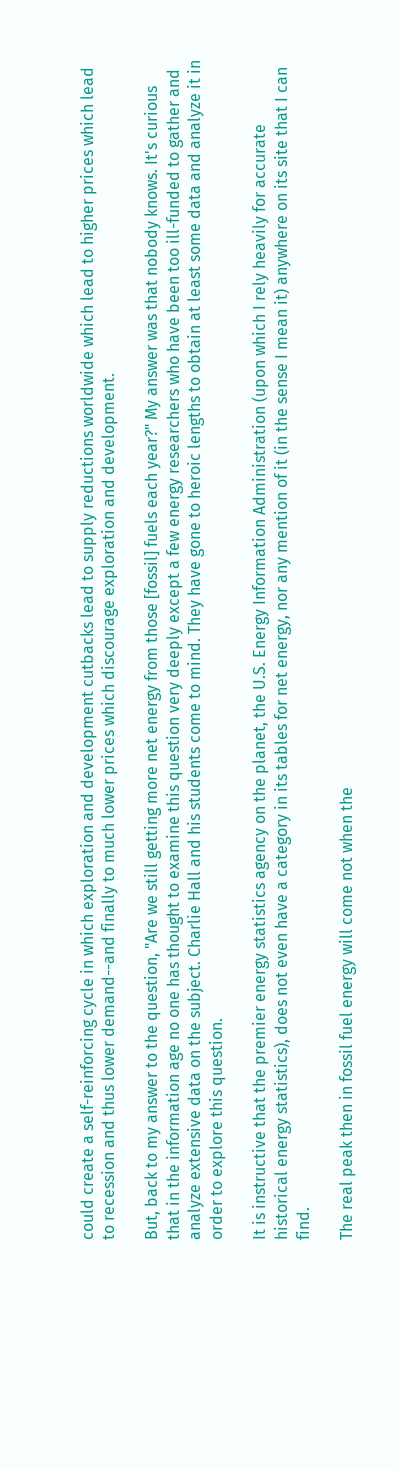could create a self-reinforcing cycle in which exploration and development cutbacks lead to supply reductions worldwide which lead to higher prices which lead to recession and thus lower demand--and finally to much lower prices which discourage exploration and development.

But, back to my answer to the question, "Are we still getting more net energy from those [fossil] fuels each year?" My answer was that nobody knows. It's curious that in the information age no one has thought to examine this question very deeply except a few energy researchers who have been too ill-funded to gather and analyze extensive data on the subject. Charlie Hall and his students come to mind. They have gone to heroic lengths to obtain at least some data and analyze it in order to explore this question.

It is instructive that the premier energy statistics agency on the planet, the U.S. Energy Information Administration (upon which I rely heavily for accurate historical energy statistics), does not even have a category in its tables for net energy, nor any mention of it (in the sense I mean it) anywhere on its site that I can find.

The real peak then in fossil fuel energy will come not when the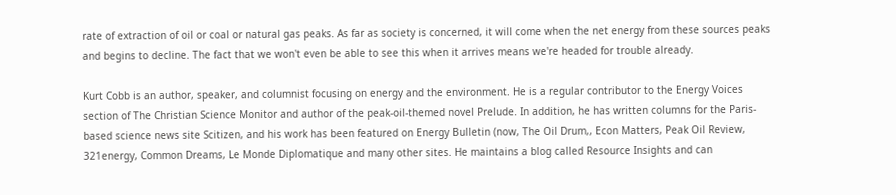rate of extraction of oil or coal or natural gas peaks. As far as society is concerned, it will come when the net energy from these sources peaks and begins to decline. The fact that we won't even be able to see this when it arrives means we're headed for trouble already.

Kurt Cobb is an author, speaker, and columnist focusing on energy and the environment. He is a regular contributor to the Energy Voices section of The Christian Science Monitor and author of the peak-oil-themed novel Prelude. In addition, he has written columns for the Paris-based science news site Scitizen, and his work has been featured on Energy Bulletin (now, The Oil Drum,, Econ Matters, Peak Oil Review, 321energy, Common Dreams, Le Monde Diplomatique and many other sites. He maintains a blog called Resource Insights and can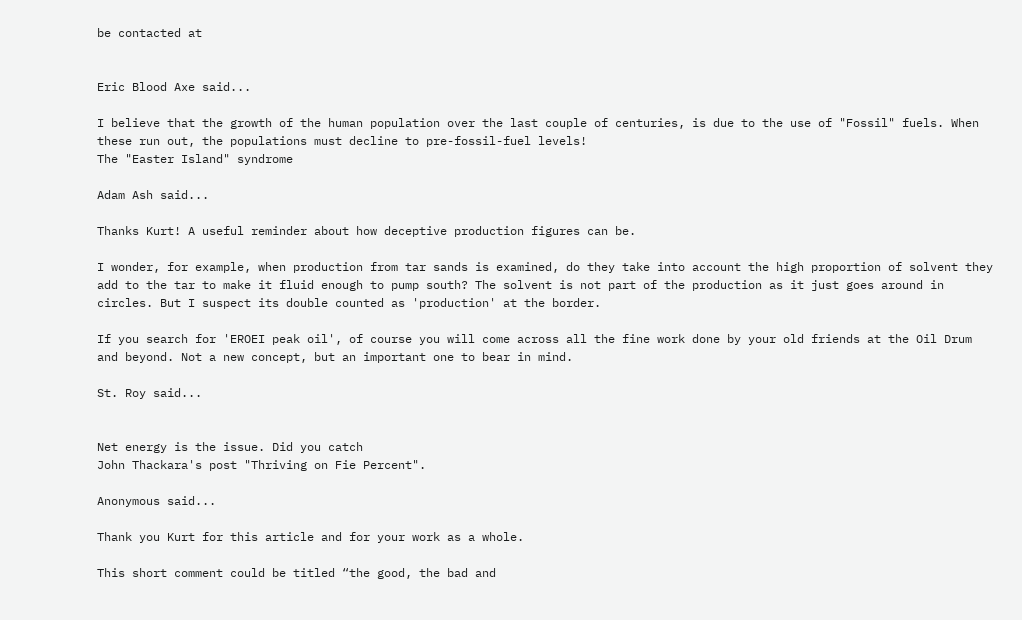be contacted at


Eric Blood Axe said...

I believe that the growth of the human population over the last couple of centuries, is due to the use of "Fossil" fuels. When these run out, the populations must decline to pre-fossil-fuel levels!
The "Easter Island" syndrome

Adam Ash said...

Thanks Kurt! A useful reminder about how deceptive production figures can be.

I wonder, for example, when production from tar sands is examined, do they take into account the high proportion of solvent they add to the tar to make it fluid enough to pump south? The solvent is not part of the production as it just goes around in circles. But I suspect its double counted as 'production' at the border.

If you search for 'EROEI peak oil', of course you will come across all the fine work done by your old friends at the Oil Drum and beyond. Not a new concept, but an important one to bear in mind.

St. Roy said...


Net energy is the issue. Did you catch
John Thackara's post "Thriving on Fie Percent".

Anonymous said...

Thank you Kurt for this article and for your work as a whole.

This short comment could be titled “the good, the bad and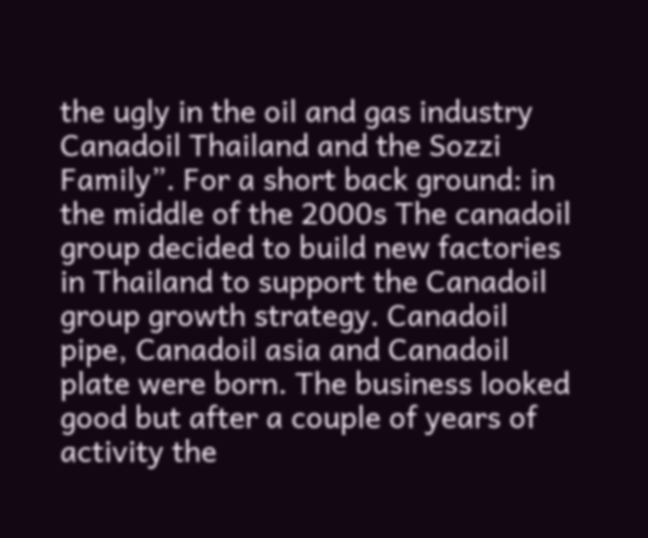the ugly in the oil and gas industry Canadoil Thailand and the Sozzi Family”. For a short back ground: in the middle of the 2000s The canadoil group decided to build new factories in Thailand to support the Canadoil group growth strategy. Canadoil pipe, Canadoil asia and Canadoil plate were born. The business looked good but after a couple of years of activity the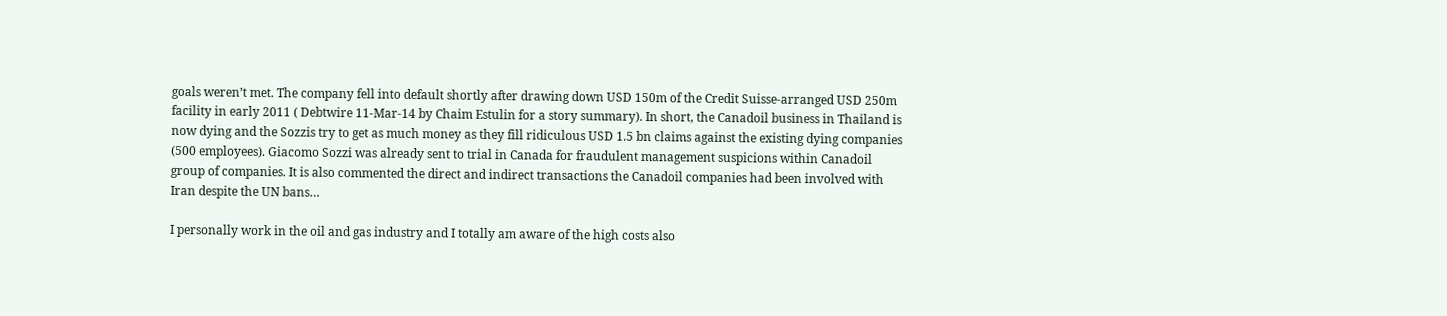goals weren’t met. The company fell into default shortly after drawing down USD 150m of the Credit Suisse-arranged USD 250m facility in early 2011 ( Debtwire 11-Mar-14 by Chaim Estulin for a story summary). In short, the Canadoil business in Thailand is now dying and the Sozzis try to get as much money as they fill ridiculous USD 1.5 bn claims against the existing dying companies (500 employees). Giacomo Sozzi was already sent to trial in Canada for fraudulent management suspicions within Canadoil group of companies. It is also commented the direct and indirect transactions the Canadoil companies had been involved with Iran despite the UN bans…

I personally work in the oil and gas industry and I totally am aware of the high costs also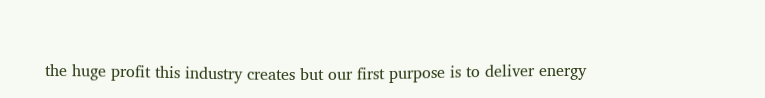the huge profit this industry creates but our first purpose is to deliver energy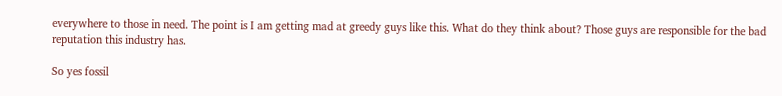everywhere to those in need. The point is I am getting mad at greedy guys like this. What do they think about? Those guys are responsible for the bad reputation this industry has.

So yes fossil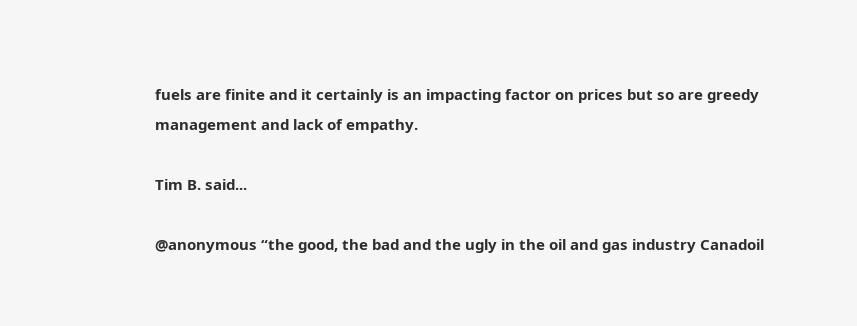fuels are finite and it certainly is an impacting factor on prices but so are greedy management and lack of empathy.

Tim B. said...

@anonymous “the good, the bad and the ugly in the oil and gas industry Canadoil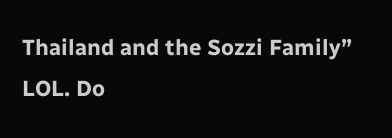Thailand and the Sozzi Family” LOL. Do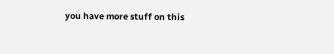you have more stuff on this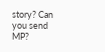story? Can you send MP?